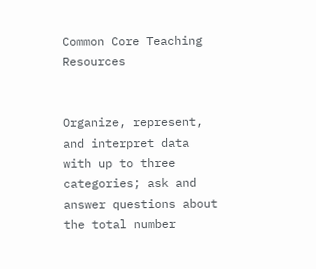Common Core Teaching Resources


Organize, represent, and interpret data with up to three categories; ask and answer questions about the total number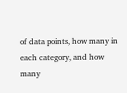of data points, how many in each category, and how many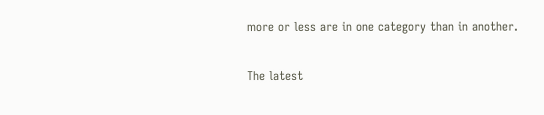more or less are in one category than in another.

The latest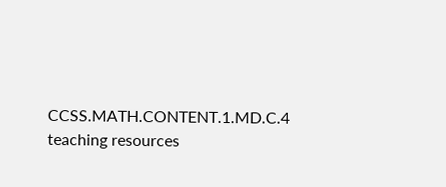CCSS.MATH.CONTENT.1.MD.C.4 teaching resources